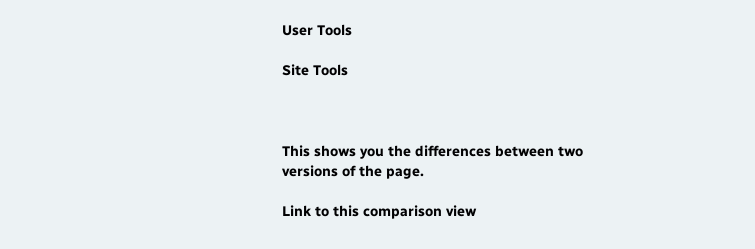User Tools

Site Tools



This shows you the differences between two versions of the page.

Link to this comparison view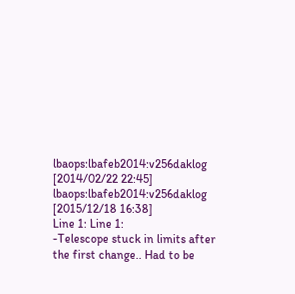lbaops:lbafeb2014:v256daklog [2014/02/22 22:45]
lbaops:lbafeb2014:v256daklog [2015/12/18 16:38]
Line 1: Line 1:
-Telescope stuck in limits after the first change.. Had to be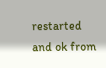restarted and ok from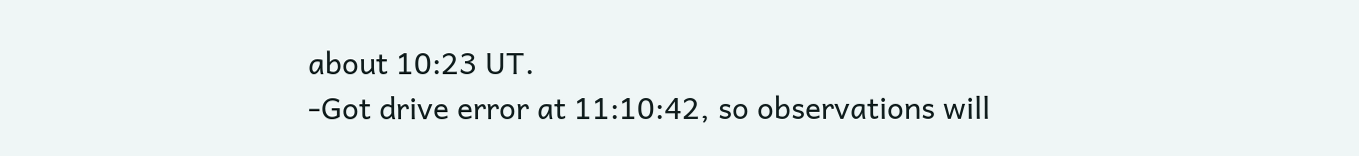about 10:23 UT.
-Got drive error at 11:10:42, so observations will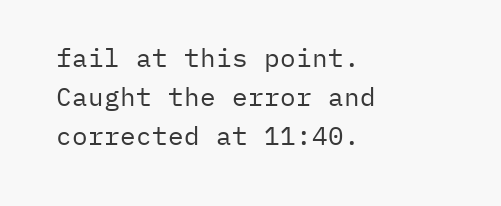fail at this point. Caught the error and corrected at 11:40.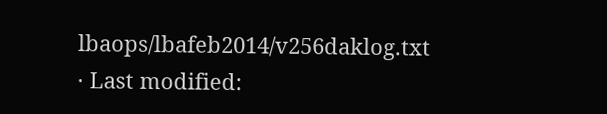lbaops/lbafeb2014/v256daklog.txt · Last modified: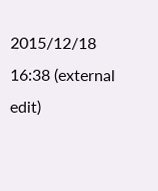2015/12/18 16:38 (external edit)